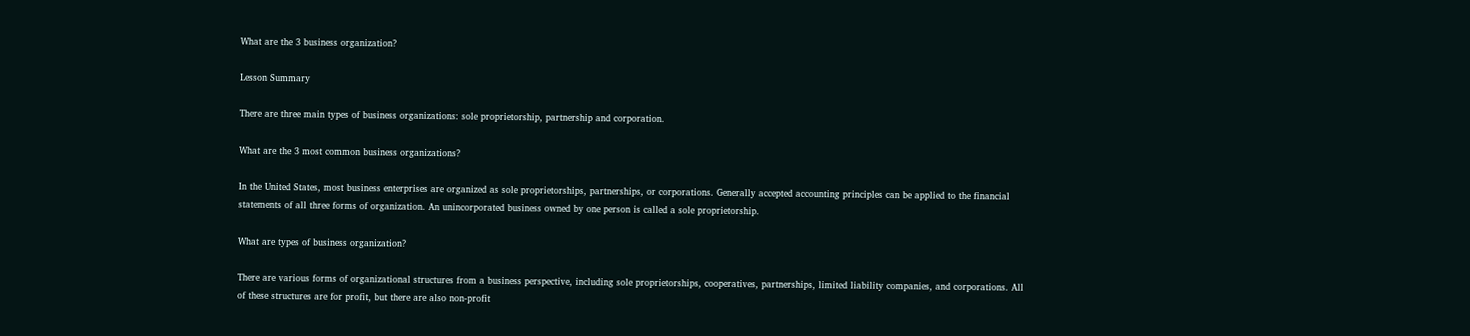What are the 3 business organization?

Lesson Summary

There are three main types of business organizations: sole proprietorship, partnership and corporation.

What are the 3 most common business organizations?

In the United States, most business enterprises are organized as sole proprietorships, partnerships, or corporations. Generally accepted accounting principles can be applied to the financial statements of all three forms of organization. An unincorporated business owned by one person is called a sole proprietorship.

What are types of business organization?

There are various forms of organizational structures from a business perspective, including sole proprietorships, cooperatives, partnerships, limited liability companies, and corporations. All of these structures are for profit, but there are also non-profit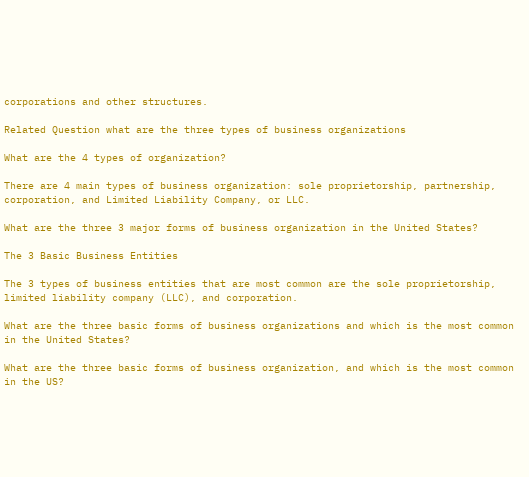corporations and other structures.

Related Question what are the three types of business organizations

What are the 4 types of organization?

There are 4 main types of business organization: sole proprietorship, partnership, corporation, and Limited Liability Company, or LLC.

What are the three 3 major forms of business organization in the United States?

The 3 Basic Business Entities

The 3 types of business entities that are most common are the sole proprietorship, limited liability company (LLC), and corporation.

What are the three basic forms of business organizations and which is the most common in the United States?

What are the three basic forms of business organization, and which is the most common in the US?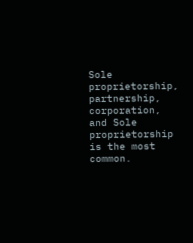Sole proprietorship, partnership, corporation, and Sole proprietorship is the most common.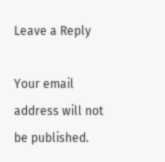Leave a Reply

Your email address will not be published.